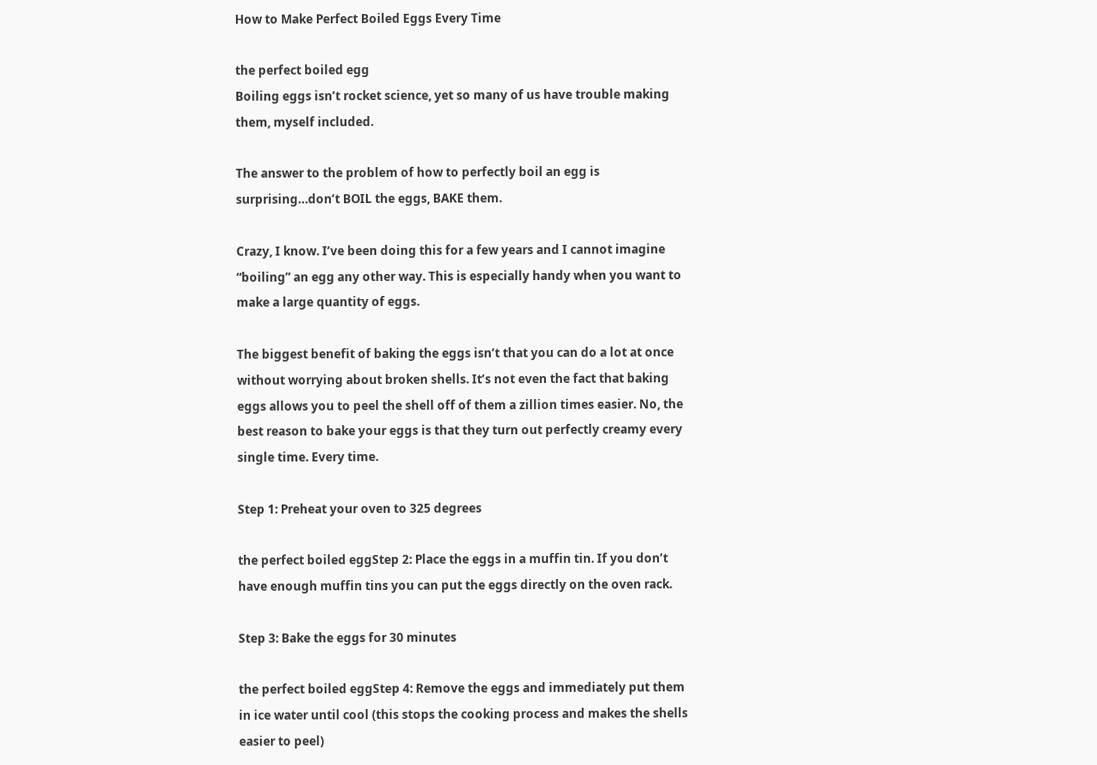How to Make Perfect Boiled Eggs Every Time

the perfect boiled egg
Boiling eggs isn’t rocket science, yet so many of us have trouble making them, myself included.

The answer to the problem of how to perfectly boil an egg is surprising…don’t BOIL the eggs, BAKE them.

Crazy, I know. I’ve been doing this for a few years and I cannot imagine “boiling” an egg any other way. This is especially handy when you want to make a large quantity of eggs.

The biggest benefit of baking the eggs isn’t that you can do a lot at once without worrying about broken shells. It’s not even the fact that baking eggs allows you to peel the shell off of them a zillion times easier. No, the best reason to bake your eggs is that they turn out perfectly creamy every single time. Every time.

Step 1: Preheat your oven to 325 degrees

the perfect boiled eggStep 2: Place the eggs in a muffin tin. If you don’t have enough muffin tins you can put the eggs directly on the oven rack.

Step 3: Bake the eggs for 30 minutes

the perfect boiled eggStep 4: Remove the eggs and immediately put them in ice water until cool (this stops the cooking process and makes the shells easier to peel)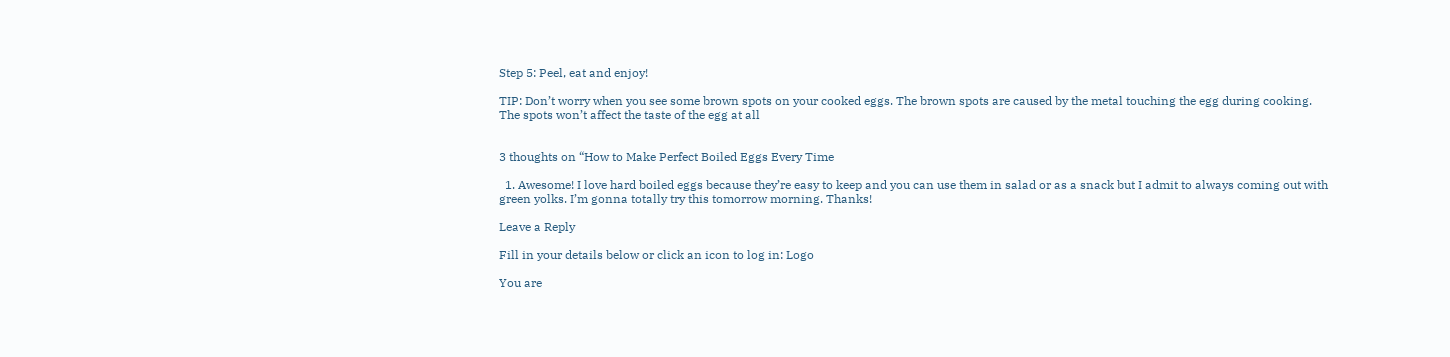Step 5: Peel, eat and enjoy!

TIP: Don’t worry when you see some brown spots on your cooked eggs. The brown spots are caused by the metal touching the egg during cooking. The spots won’t affect the taste of the egg at all


3 thoughts on “How to Make Perfect Boiled Eggs Every Time

  1. Awesome! I love hard boiled eggs because they’re easy to keep and you can use them in salad or as a snack but I admit to always coming out with green yolks. I’m gonna totally try this tomorrow morning. Thanks!

Leave a Reply

Fill in your details below or click an icon to log in: Logo

You are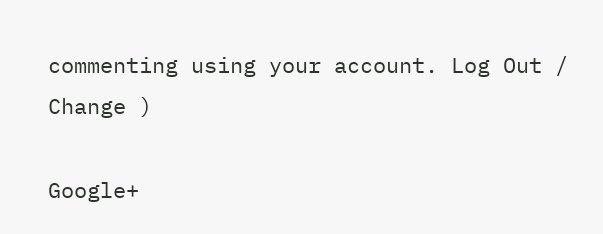commenting using your account. Log Out /  Change )

Google+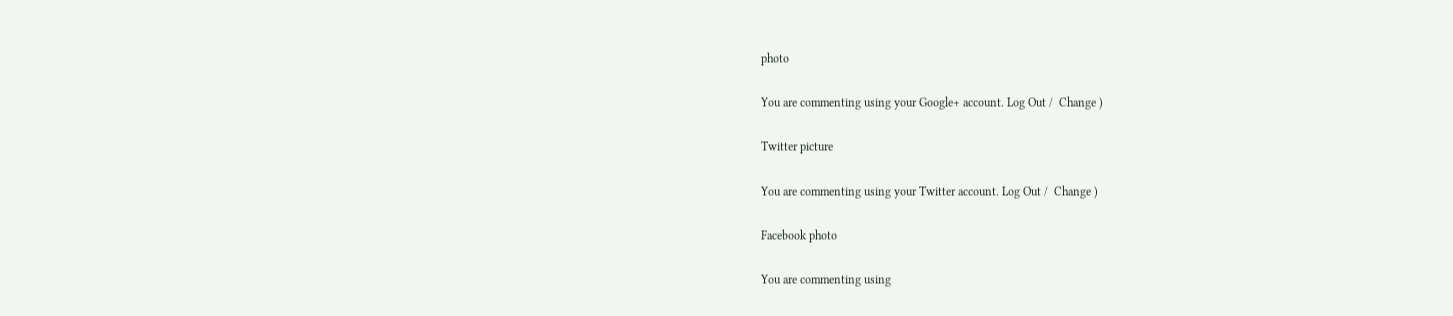photo

You are commenting using your Google+ account. Log Out /  Change )

Twitter picture

You are commenting using your Twitter account. Log Out /  Change )

Facebook photo

You are commenting using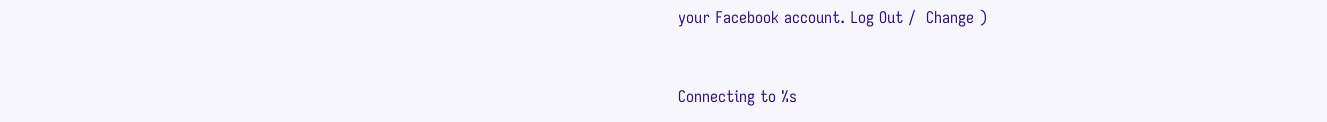your Facebook account. Log Out /  Change )


Connecting to %s